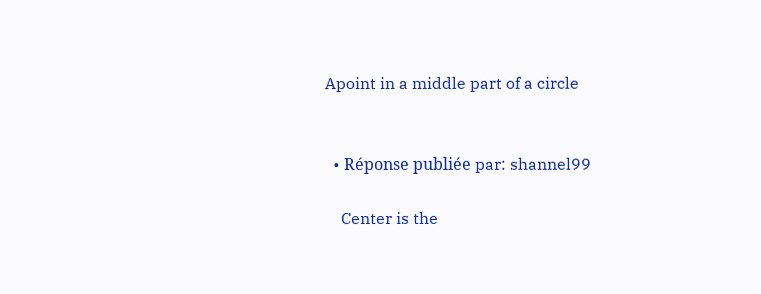Apoint in a middle part of a circle


  • Réponse publiée par: shannel99

    Center is the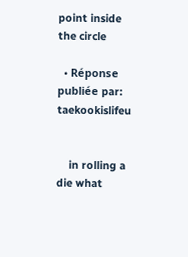point inside the circle

  • Réponse publiée par: taekookislifeu


    in rolling a die what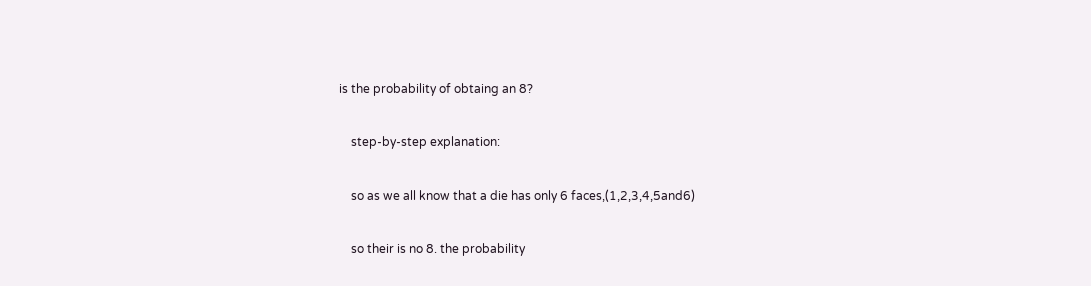is the probability of obtaing an 8?

    step-by-step explanation:

    so as we all know that a die has only 6 faces,(1,2,3,4,5and6)

    so their is no 8. the probability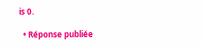is 0.

  • Réponse publiée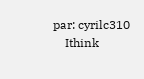par: cyrilc310
    Ithink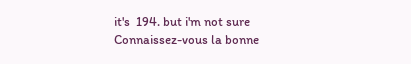it's  194. but i'm not sure
Connaissez-vous la bonne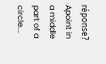réponse?
Apoint in a middle part of a circle...